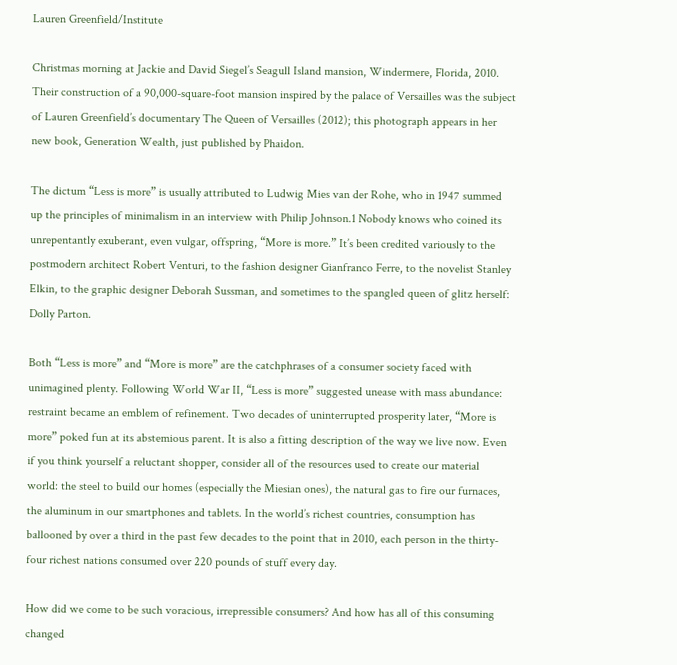Lauren Greenfield/Institute

Christmas morning at Jackie and David Siegel’s Seagull Island mansion, Windermere, Florida, 2010. Their construction of a 90,000-square-foot mansion inspired by the palace of Versailles was the subject of Lauren Greenfield’s documentary The Queen of Versailles (2012); this photograph appears in her new book, Generation Wealth, just published by Phaidon.

The dictum “Less is more” is usually attributed to Ludwig Mies van der Rohe, who in 1947 summed up the principles of minimalism in an interview with Philip Johnson.1 Nobody knows who coined its unrepentantly exuberant, even vulgar, offspring, “More is more.” It’s been credited variously to the postmodern architect Robert Venturi, to the fashion designer Gianfranco Ferre, to the novelist Stanley Elkin, to the graphic designer Deborah Sussman, and sometimes to the spangled queen of glitz herself: Dolly Parton.

Both “Less is more” and “More is more” are the catchphrases of a consumer society faced with unimagined plenty. Following World War II, “Less is more” suggested unease with mass abundance: restraint became an emblem of refinement. Two decades of uninterrupted prosperity later, “More is more” poked fun at its abstemious parent. It is also a fitting description of the way we live now. Even if you think yourself a reluctant shopper, consider all of the resources used to create our material world: the steel to build our homes (especially the Miesian ones), the natural gas to fire our furnaces, the aluminum in our smartphones and tablets. In the world’s richest countries, consumption has ballooned by over a third in the past few decades to the point that in 2010, each person in the thirty-four richest nations consumed over 220 pounds of stuff every day.

How did we come to be such voracious, irrepressible consumers? And how has all of this consuming changed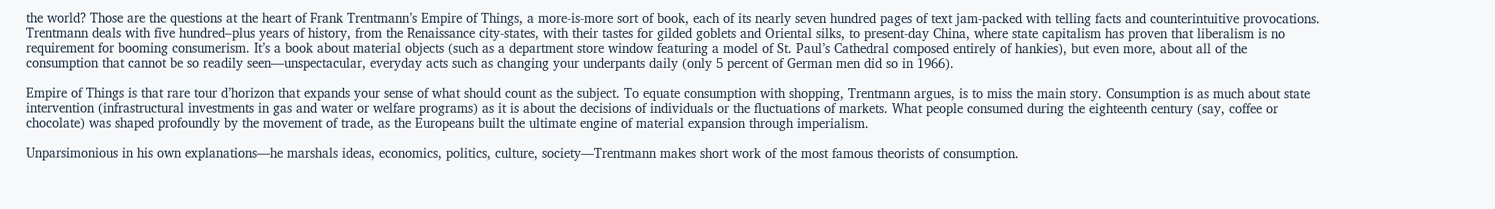the world? Those are the questions at the heart of Frank Trentmann’s Empire of Things, a more-is-more sort of book, each of its nearly seven hundred pages of text jam-packed with telling facts and counterintuitive provocations. Trentmann deals with five hundred–plus years of history, from the Renaissance city-states, with their tastes for gilded goblets and Oriental silks, to present-day China, where state capitalism has proven that liberalism is no requirement for booming consumerism. It’s a book about material objects (such as a department store window featuring a model of St. Paul’s Cathedral composed entirely of hankies), but even more, about all of the consumption that cannot be so readily seen—unspectacular, everyday acts such as changing your underpants daily (only 5 percent of German men did so in 1966).

Empire of Things is that rare tour d’horizon that expands your sense of what should count as the subject. To equate consumption with shopping, Trentmann argues, is to miss the main story. Consumption is as much about state intervention (infrastructural investments in gas and water or welfare programs) as it is about the decisions of individuals or the fluctuations of markets. What people consumed during the eighteenth century (say, coffee or chocolate) was shaped profoundly by the movement of trade, as the Europeans built the ultimate engine of material expansion through imperialism.

Unparsimonious in his own explanations—he marshals ideas, economics, politics, culture, society—Trentmann makes short work of the most famous theorists of consumption.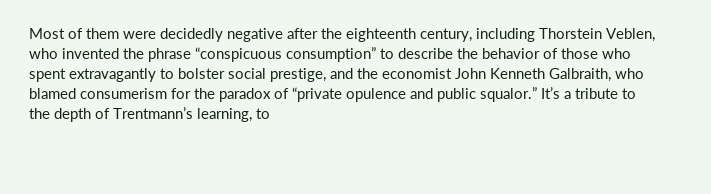Most of them were decidedly negative after the eighteenth century, including Thorstein Veblen, who invented the phrase “conspicuous consumption” to describe the behavior of those who spent extravagantly to bolster social prestige, and the economist John Kenneth Galbraith, who blamed consumerism for the paradox of “private opulence and public squalor.” It’s a tribute to the depth of Trentmann’s learning, to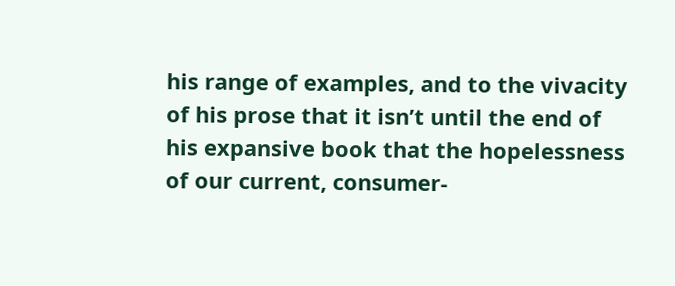his range of examples, and to the vivacity of his prose that it isn’t until the end of his expansive book that the hopelessness of our current, consumer-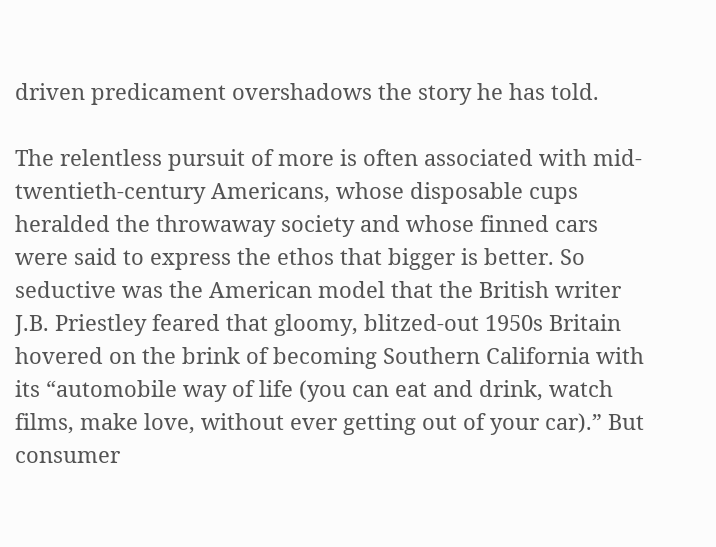driven predicament overshadows the story he has told.

The relentless pursuit of more is often associated with mid-twentieth-century Americans, whose disposable cups heralded the throwaway society and whose finned cars were said to express the ethos that bigger is better. So seductive was the American model that the British writer J.B. Priestley feared that gloomy, blitzed-out 1950s Britain hovered on the brink of becoming Southern California with its “automobile way of life (you can eat and drink, watch films, make love, without ever getting out of your car).” But consumer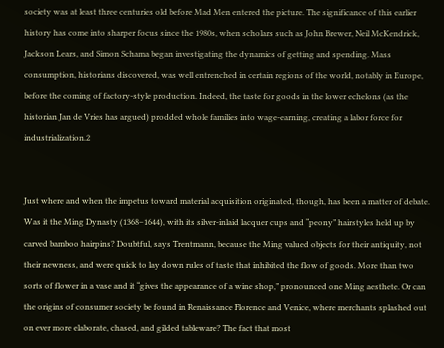society was at least three centuries old before Mad Men entered the picture. The significance of this earlier history has come into sharper focus since the 1980s, when scholars such as John Brewer, Neil McKendrick, Jackson Lears, and Simon Schama began investigating the dynamics of getting and spending. Mass consumption, historians discovered, was well entrenched in certain regions of the world, notably in Europe, before the coming of factory-style production. Indeed, the taste for goods in the lower echelons (as the historian Jan de Vries has argued) prodded whole families into wage-earning, creating a labor force for industrialization.2


Just where and when the impetus toward material acquisition originated, though, has been a matter of debate. Was it the Ming Dynasty (1368–1644), with its silver-inlaid lacquer cups and “peony” hairstyles held up by carved bamboo hairpins? Doubtful, says Trentmann, because the Ming valued objects for their antiquity, not their newness, and were quick to lay down rules of taste that inhibited the flow of goods. More than two sorts of flower in a vase and it “gives the appearance of a wine shop,” pronounced one Ming aesthete. Or can the origins of consumer society be found in Renaissance Florence and Venice, where merchants splashed out on ever more elaborate, chased, and gilded tableware? The fact that most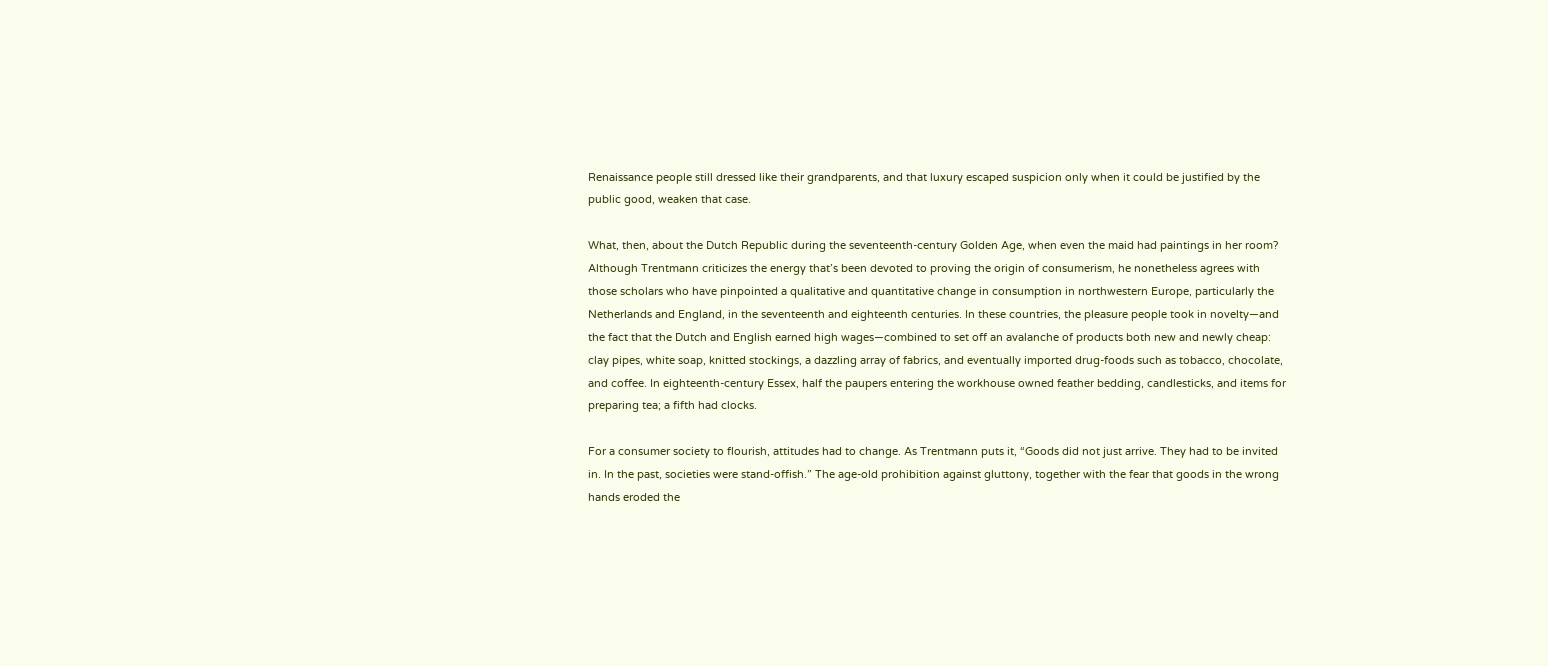Renaissance people still dressed like their grandparents, and that luxury escaped suspicion only when it could be justified by the public good, weaken that case.

What, then, about the Dutch Republic during the seventeenth-century Golden Age, when even the maid had paintings in her room? Although Trentmann criticizes the energy that’s been devoted to proving the origin of consumerism, he nonetheless agrees with those scholars who have pinpointed a qualitative and quantitative change in consumption in northwestern Europe, particularly the Netherlands and England, in the seventeenth and eighteenth centuries. In these countries, the pleasure people took in novelty—and the fact that the Dutch and English earned high wages—combined to set off an avalanche of products both new and newly cheap: clay pipes, white soap, knitted stockings, a dazzling array of fabrics, and eventually imported drug-foods such as tobacco, chocolate, and coffee. In eighteenth-century Essex, half the paupers entering the workhouse owned feather bedding, candlesticks, and items for preparing tea; a fifth had clocks.

For a consumer society to flourish, attitudes had to change. As Trentmann puts it, “Goods did not just arrive. They had to be invited in. In the past, societies were stand-offish.” The age-old prohibition against gluttony, together with the fear that goods in the wrong hands eroded the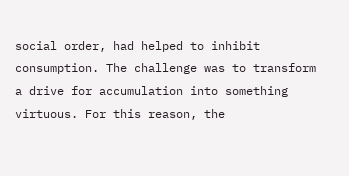social order, had helped to inhibit consumption. The challenge was to transform a drive for accumulation into something virtuous. For this reason, the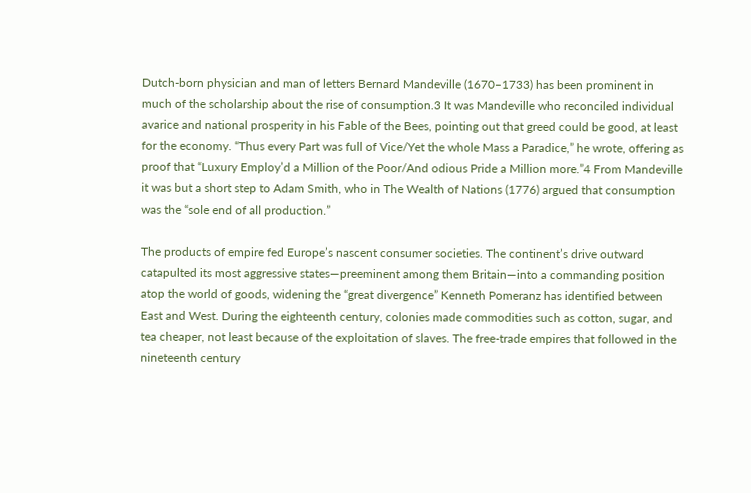Dutch-born physician and man of letters Bernard Mandeville (1670–1733) has been prominent in much of the scholarship about the rise of consumption.3 It was Mandeville who reconciled individual avarice and national prosperity in his Fable of the Bees, pointing out that greed could be good, at least for the economy. “Thus every Part was full of Vice/Yet the whole Mass a Paradice,” he wrote, offering as proof that “Luxury Employ’d a Million of the Poor/And odious Pride a Million more.”4 From Mandeville it was but a short step to Adam Smith, who in The Wealth of Nations (1776) argued that consumption was the “sole end of all production.”

The products of empire fed Europe’s nascent consumer societies. The continent’s drive outward catapulted its most aggressive states—preeminent among them Britain—into a commanding position atop the world of goods, widening the “great divergence” Kenneth Pomeranz has identified between East and West. During the eighteenth century, colonies made commodities such as cotton, sugar, and tea cheaper, not least because of the exploitation of slaves. The free-trade empires that followed in the nineteenth century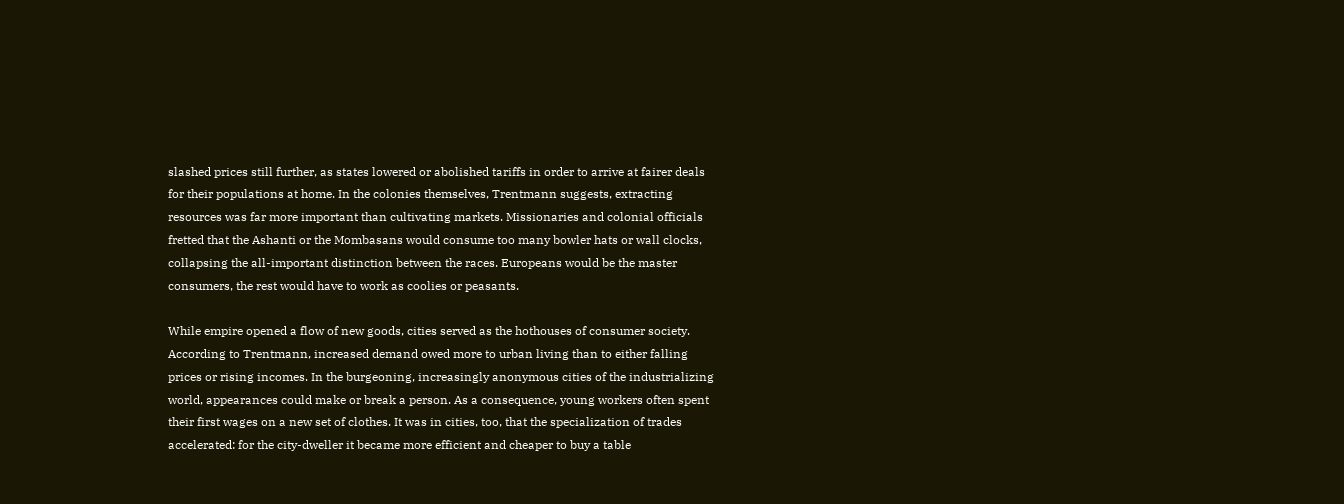slashed prices still further, as states lowered or abolished tariffs in order to arrive at fairer deals for their populations at home. In the colonies themselves, Trentmann suggests, extracting resources was far more important than cultivating markets. Missionaries and colonial officials fretted that the Ashanti or the Mombasans would consume too many bowler hats or wall clocks, collapsing the all-important distinction between the races. Europeans would be the master consumers, the rest would have to work as coolies or peasants.

While empire opened a flow of new goods, cities served as the hothouses of consumer society. According to Trentmann, increased demand owed more to urban living than to either falling prices or rising incomes. In the burgeoning, increasingly anonymous cities of the industrializing world, appearances could make or break a person. As a consequence, young workers often spent their first wages on a new set of clothes. It was in cities, too, that the specialization of trades accelerated: for the city-dweller it became more efficient and cheaper to buy a table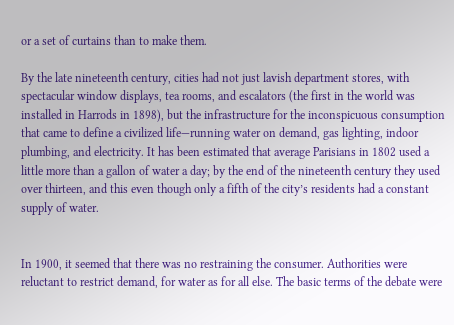or a set of curtains than to make them.

By the late nineteenth century, cities had not just lavish department stores, with spectacular window displays, tea rooms, and escalators (the first in the world was installed in Harrods in 1898), but the infrastructure for the inconspicuous consumption that came to define a civilized life—running water on demand, gas lighting, indoor plumbing, and electricity. It has been estimated that average Parisians in 1802 used a little more than a gallon of water a day; by the end of the nineteenth century they used over thirteen, and this even though only a fifth of the city’s residents had a constant supply of water.


In 1900, it seemed that there was no restraining the consumer. Authorities were reluctant to restrict demand, for water as for all else. The basic terms of the debate were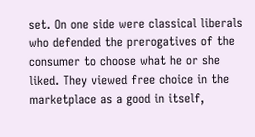set. On one side were classical liberals who defended the prerogatives of the consumer to choose what he or she liked. They viewed free choice in the marketplace as a good in itself,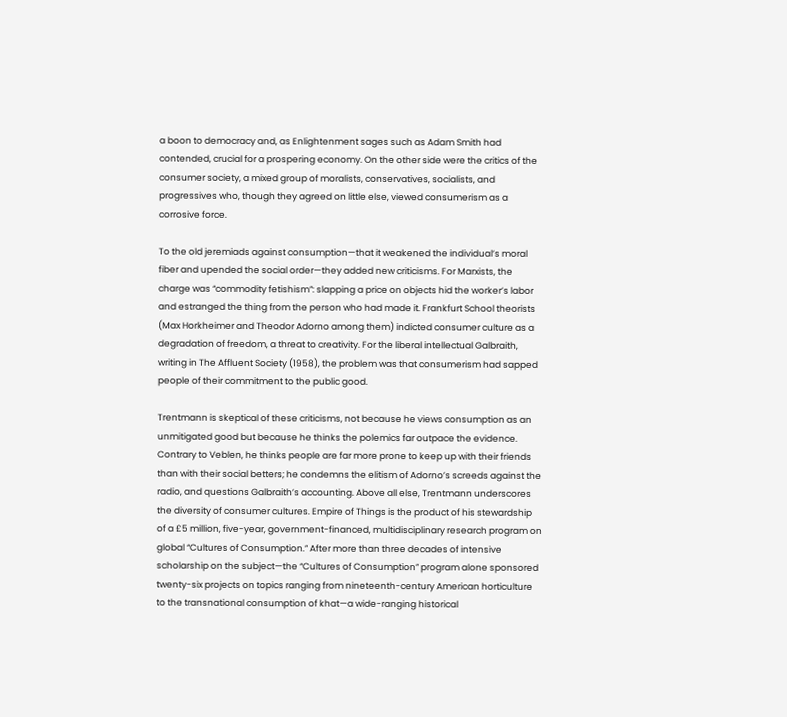a boon to democracy and, as Enlightenment sages such as Adam Smith had contended, crucial for a prospering economy. On the other side were the critics of the consumer society, a mixed group of moralists, conservatives, socialists, and progressives who, though they agreed on little else, viewed consumerism as a corrosive force.

To the old jeremiads against consumption—that it weakened the individual’s moral fiber and upended the social order—they added new criticisms. For Marxists, the charge was “commodity fetishism”: slapping a price on objects hid the worker’s labor and estranged the thing from the person who had made it. Frankfurt School theorists (Max Horkheimer and Theodor Adorno among them) indicted consumer culture as a degradation of freedom, a threat to creativity. For the liberal intellectual Galbraith, writing in The Affluent Society (1958), the problem was that consumerism had sapped people of their commitment to the public good.

Trentmann is skeptical of these criticisms, not because he views consumption as an unmitigated good but because he thinks the polemics far outpace the evidence. Contrary to Veblen, he thinks people are far more prone to keep up with their friends than with their social betters; he condemns the elitism of Adorno’s screeds against the radio, and questions Galbraith’s accounting. Above all else, Trentmann underscores the diversity of consumer cultures. Empire of Things is the product of his stewardship of a £5 million, five-year, government-financed, multidisciplinary research program on global “Cultures of Consumption.” After more than three decades of intensive scholarship on the subject—the “Cultures of Consumption” program alone sponsored twenty-six projects on topics ranging from nineteenth-century American horticulture to the transnational consumption of khat—a wide-ranging historical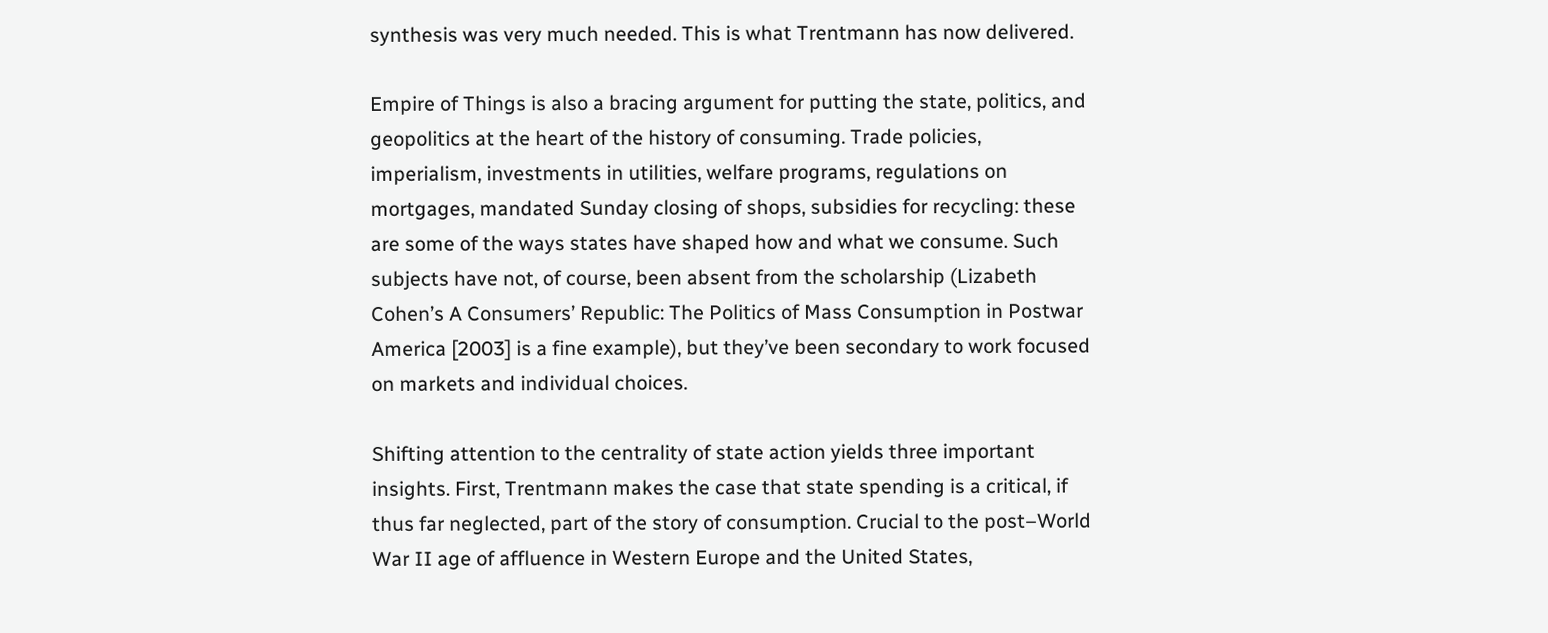synthesis was very much needed. This is what Trentmann has now delivered.

Empire of Things is also a bracing argument for putting the state, politics, and geopolitics at the heart of the history of consuming. Trade policies, imperialism, investments in utilities, welfare programs, regulations on mortgages, mandated Sunday closing of shops, subsidies for recycling: these are some of the ways states have shaped how and what we consume. Such subjects have not, of course, been absent from the scholarship (Lizabeth Cohen’s A Consumers’ Republic: The Politics of Mass Consumption in Postwar America [2003] is a fine example), but they’ve been secondary to work focused on markets and individual choices.

Shifting attention to the centrality of state action yields three important insights. First, Trentmann makes the case that state spending is a critical, if thus far neglected, part of the story of consumption. Crucial to the post–World War II age of affluence in Western Europe and the United States,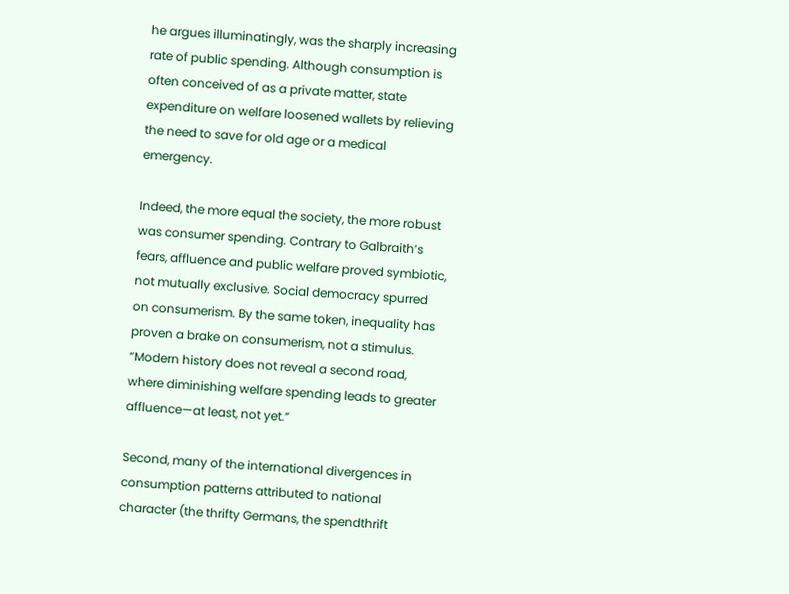he argues illuminatingly, was the sharply increasing rate of public spending. Although consumption is often conceived of as a private matter, state expenditure on welfare loosened wallets by relieving the need to save for old age or a medical emergency.

Indeed, the more equal the society, the more robust was consumer spending. Contrary to Galbraith’s fears, affluence and public welfare proved symbiotic, not mutually exclusive. Social democracy spurred on consumerism. By the same token, inequality has proven a brake on consumerism, not a stimulus. “Modern history does not reveal a second road, where diminishing welfare spending leads to greater affluence—at least, not yet.”

Second, many of the international divergences in consumption patterns attributed to national character (the thrifty Germans, the spendthrift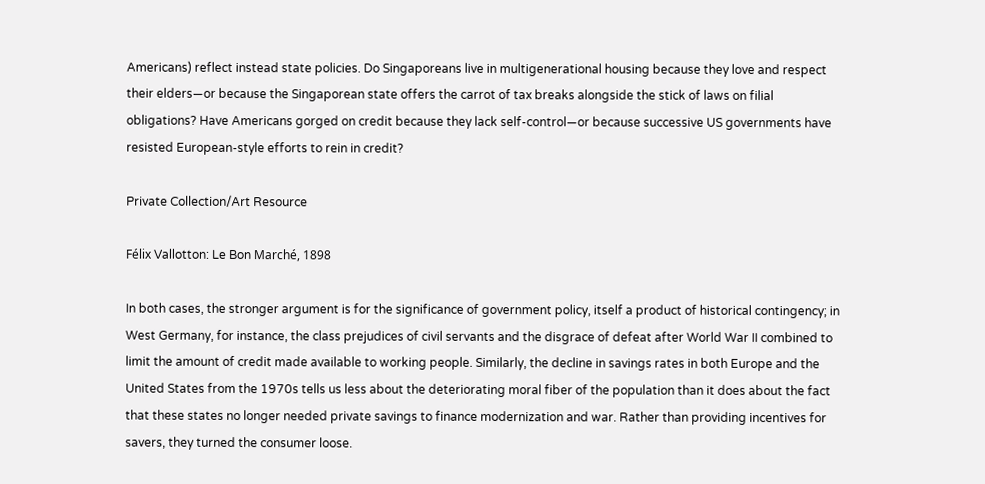Americans) reflect instead state policies. Do Singaporeans live in multigenerational housing because they love and respect their elders—or because the Singaporean state offers the carrot of tax breaks alongside the stick of laws on filial obligations? Have Americans gorged on credit because they lack self-control—or because successive US governments have resisted European-style efforts to rein in credit?

Private Collection/Art Resource

Félix Vallotton: Le Bon Marché, 1898

In both cases, the stronger argument is for the significance of government policy, itself a product of historical contingency; in West Germany, for instance, the class prejudices of civil servants and the disgrace of defeat after World War II combined to limit the amount of credit made available to working people. Similarly, the decline in savings rates in both Europe and the United States from the 1970s tells us less about the deteriorating moral fiber of the population than it does about the fact that these states no longer needed private savings to finance modernization and war. Rather than providing incentives for savers, they turned the consumer loose.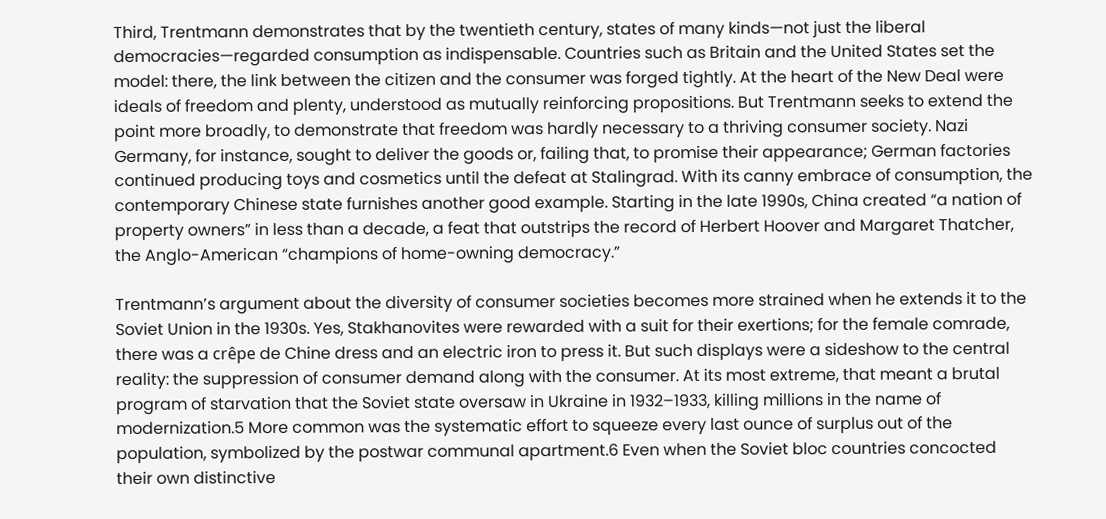Third, Trentmann demonstrates that by the twentieth century, states of many kinds—not just the liberal democracies—regarded consumption as indispensable. Countries such as Britain and the United States set the model: there, the link between the citizen and the consumer was forged tightly. At the heart of the New Deal were ideals of freedom and plenty, understood as mutually reinforcing propositions. But Trentmann seeks to extend the point more broadly, to demonstrate that freedom was hardly necessary to a thriving consumer society. Nazi Germany, for instance, sought to deliver the goods or, failing that, to promise their appearance; German factories continued producing toys and cosmetics until the defeat at Stalingrad. With its canny embrace of consumption, the contemporary Chinese state furnishes another good example. Starting in the late 1990s, China created “a nation of property owners” in less than a decade, a feat that outstrips the record of Herbert Hoover and Margaret Thatcher, the Anglo-American “champions of home-owning democracy.”

Trentmann’s argument about the diversity of consumer societies becomes more strained when he extends it to the Soviet Union in the 1930s. Yes, Stakhanovites were rewarded with a suit for their exertions; for the female comrade, there was a crêpe de Chine dress and an electric iron to press it. But such displays were a sideshow to the central reality: the suppression of consumer demand along with the consumer. At its most extreme, that meant a brutal program of starvation that the Soviet state oversaw in Ukraine in 1932–1933, killing millions in the name of modernization.5 More common was the systematic effort to squeeze every last ounce of surplus out of the population, symbolized by the postwar communal apartment.6 Even when the Soviet bloc countries concocted their own distinctive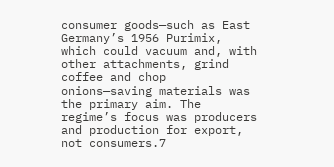consumer goods—such as East Germany’s 1956 Purimix, which could vacuum and, with other attachments, grind coffee and chop onions—saving materials was the primary aim. The regime’s focus was producers and production for export, not consumers.7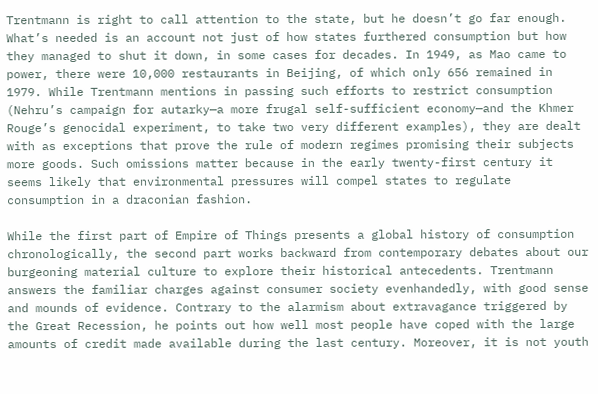Trentmann is right to call attention to the state, but he doesn’t go far enough. What’s needed is an account not just of how states furthered consumption but how they managed to shut it down, in some cases for decades. In 1949, as Mao came to power, there were 10,000 restaurants in Beijing, of which only 656 remained in 1979. While Trentmann mentions in passing such efforts to restrict consumption (Nehru’s campaign for autarky—a more frugal self-sufficient economy—and the Khmer Rouge’s genocidal experiment, to take two very different examples), they are dealt with as exceptions that prove the rule of modern regimes promising their subjects more goods. Such omissions matter because in the early twenty-first century it seems likely that environmental pressures will compel states to regulate consumption in a draconian fashion.

While the first part of Empire of Things presents a global history of consumption chronologically, the second part works backward from contemporary debates about our burgeoning material culture to explore their historical antecedents. Trentmann answers the familiar charges against consumer society evenhandedly, with good sense and mounds of evidence. Contrary to the alarmism about extravagance triggered by the Great Recession, he points out how well most people have coped with the large amounts of credit made available during the last century. Moreover, it is not youth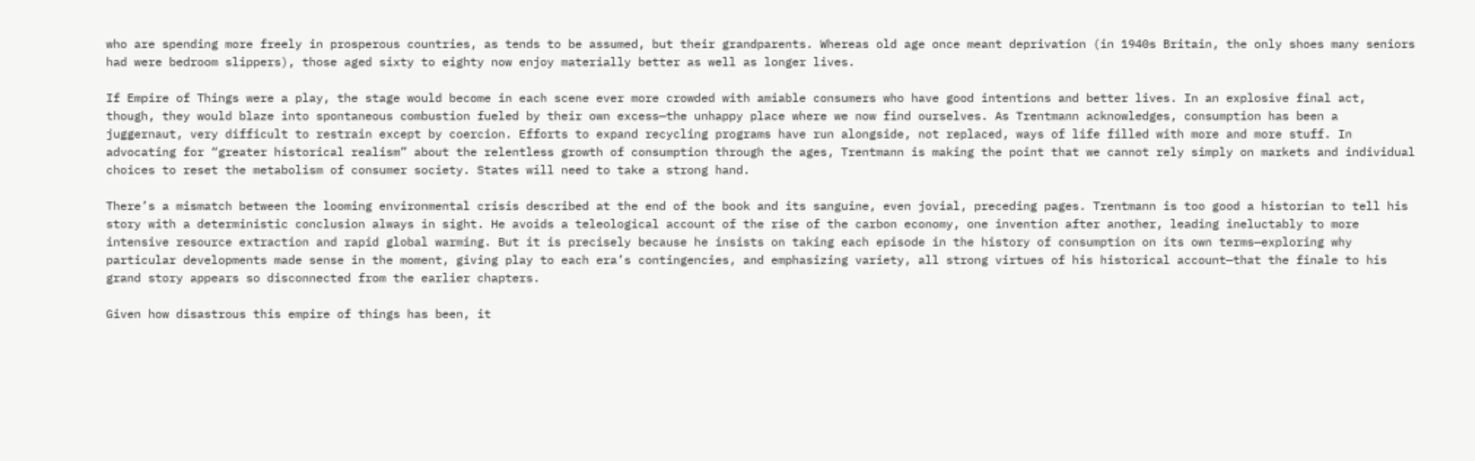who are spending more freely in prosperous countries, as tends to be assumed, but their grandparents. Whereas old age once meant deprivation (in 1940s Britain, the only shoes many seniors had were bedroom slippers), those aged sixty to eighty now enjoy materially better as well as longer lives.

If Empire of Things were a play, the stage would become in each scene ever more crowded with amiable consumers who have good intentions and better lives. In an explosive final act, though, they would blaze into spontaneous combustion fueled by their own excess—the unhappy place where we now find ourselves. As Trentmann acknowledges, consumption has been a juggernaut, very difficult to restrain except by coercion. Efforts to expand recycling programs have run alongside, not replaced, ways of life filled with more and more stuff. In advocating for “greater historical realism” about the relentless growth of consumption through the ages, Trentmann is making the point that we cannot rely simply on markets and individual choices to reset the metabolism of consumer society. States will need to take a strong hand.

There’s a mismatch between the looming environmental crisis described at the end of the book and its sanguine, even jovial, preceding pages. Trentmann is too good a historian to tell his story with a deterministic conclusion always in sight. He avoids a teleological account of the rise of the carbon economy, one invention after another, leading ineluctably to more intensive resource extraction and rapid global warming. But it is precisely because he insists on taking each episode in the history of consumption on its own terms—exploring why particular developments made sense in the moment, giving play to each era’s contingencies, and emphasizing variety, all strong virtues of his historical account—that the finale to his grand story appears so disconnected from the earlier chapters.

Given how disastrous this empire of things has been, it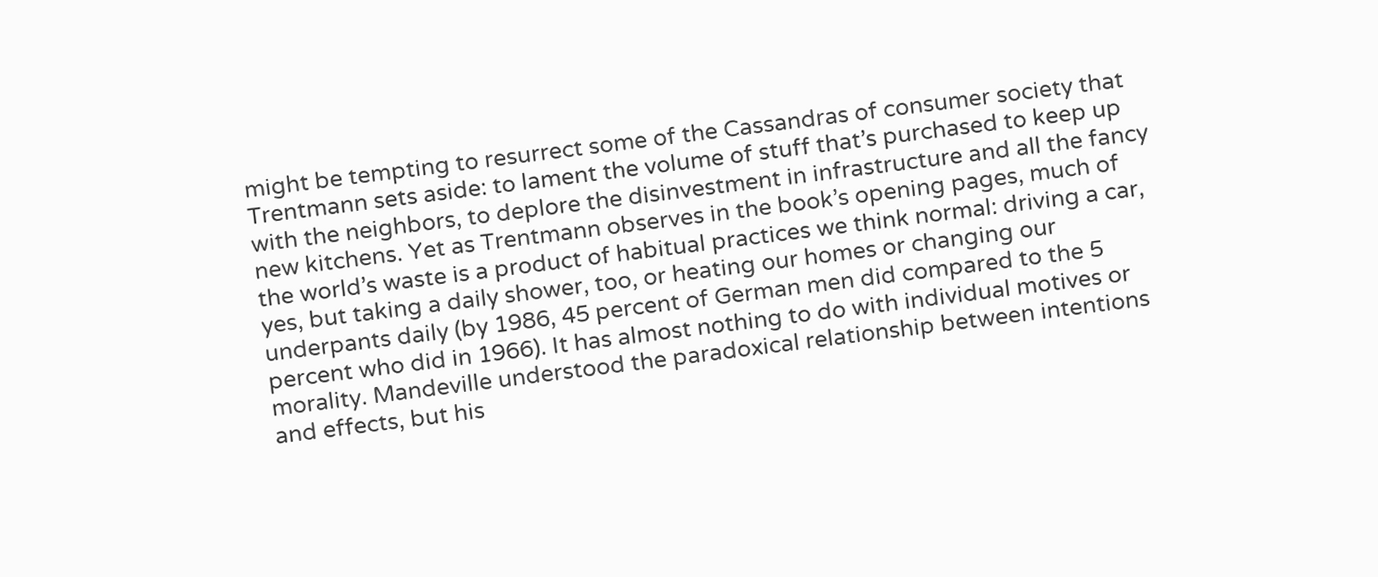might be tempting to resurrect some of the Cassandras of consumer society that Trentmann sets aside: to lament the volume of stuff that’s purchased to keep up with the neighbors, to deplore the disinvestment in infrastructure and all the fancy new kitchens. Yet as Trentmann observes in the book’s opening pages, much of the world’s waste is a product of habitual practices we think normal: driving a car, yes, but taking a daily shower, too, or heating our homes or changing our underpants daily (by 1986, 45 percent of German men did compared to the 5 percent who did in 1966). It has almost nothing to do with individual motives or morality. Mandeville understood the paradoxical relationship between intentions and effects, but his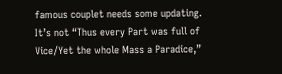famous couplet needs some updating. It’s not “Thus every Part was full of Vice/Yet the whole Mass a Paradice,”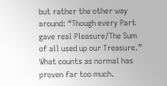but rather the other way around: “Though every Part gave real Pleasure/The Sum of all used up our Treasure.” What counts as normal has proven far too much.